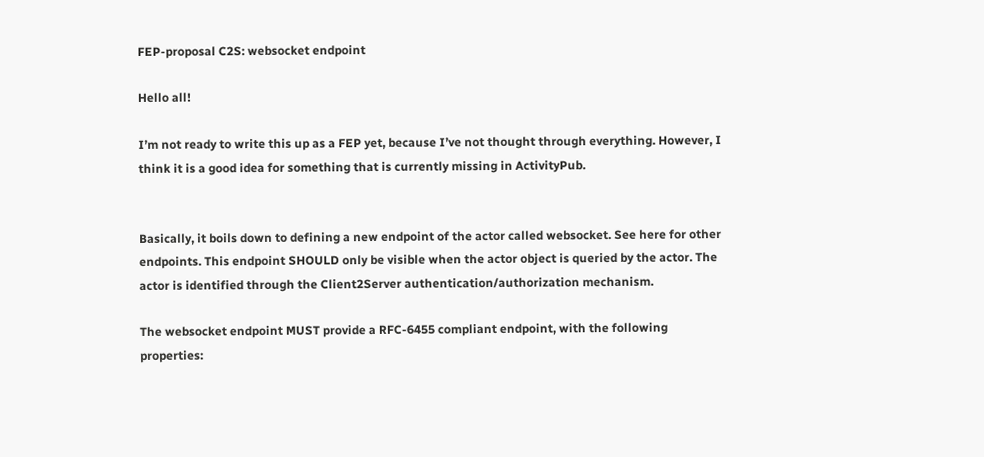FEP-proposal C2S: websocket endpoint

Hello all!

I’m not ready to write this up as a FEP yet, because I’ve not thought through everything. However, I think it is a good idea for something that is currently missing in ActivityPub.


Basically, it boils down to defining a new endpoint of the actor called websocket. See here for other endpoints. This endpoint SHOULD only be visible when the actor object is queried by the actor. The actor is identified through the Client2Server authentication/authorization mechanism.

The websocket endpoint MUST provide a RFC-6455 compliant endpoint, with the following properties: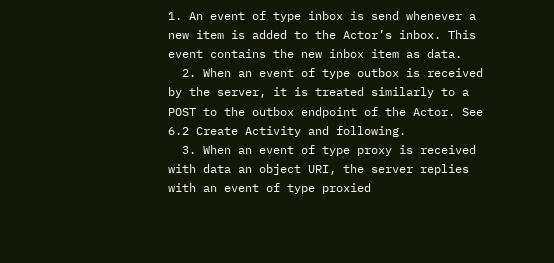1. An event of type inbox is send whenever a new item is added to the Actor’s inbox. This event contains the new inbox item as data.
  2. When an event of type outbox is received by the server, it is treated similarly to a POST to the outbox endpoint of the Actor. See 6.2 Create Activity and following.
  3. When an event of type proxy is received with data an object URI, the server replies with an event of type proxied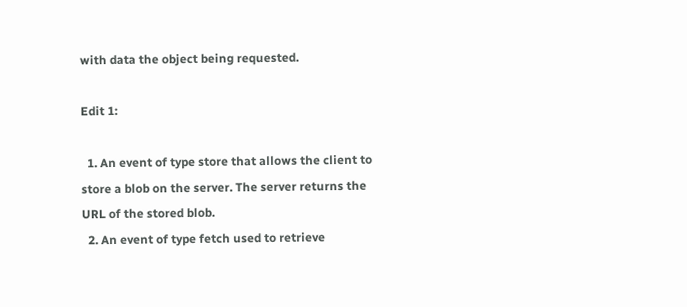with data the object being requested.

Edit 1:

  1. An event of type store that allows the client to store a blob on the server. The server returns the URL of the stored blob.
  2. An event of type fetch used to retrieve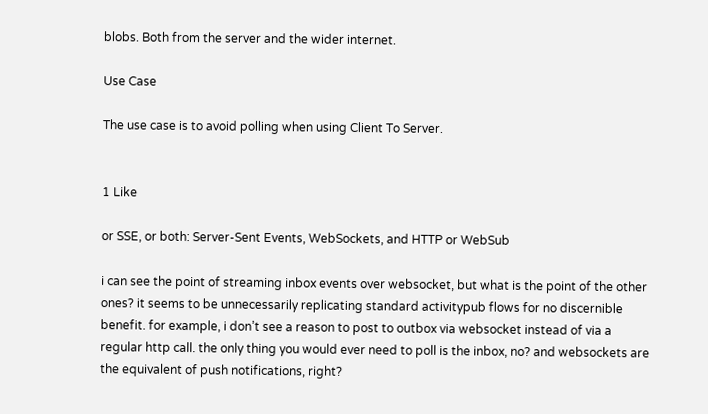blobs. Both from the server and the wider internet.

Use Case

The use case is to avoid polling when using Client To Server.


1 Like

or SSE, or both: Server-Sent Events, WebSockets, and HTTP or WebSub

i can see the point of streaming inbox events over websocket, but what is the point of the other ones? it seems to be unnecessarily replicating standard activitypub flows for no discernible benefit. for example, i don’t see a reason to post to outbox via websocket instead of via a regular http call. the only thing you would ever need to poll is the inbox, no? and websockets are the equivalent of push notifications, right?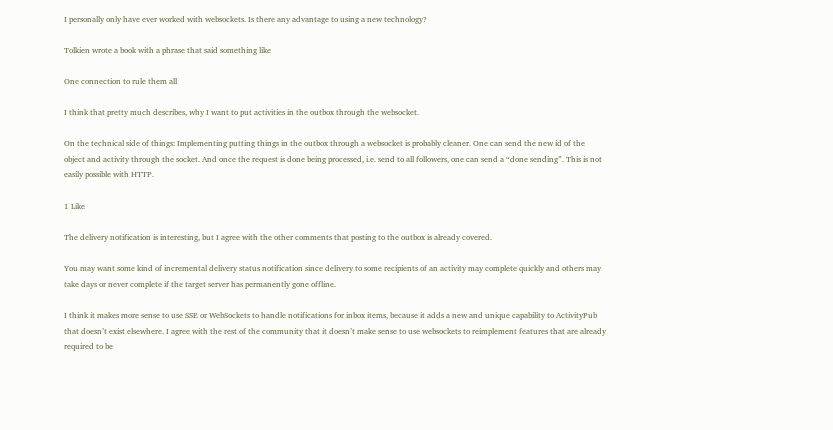I personally only have ever worked with websockets. Is there any advantage to using a new technology?

Tolkien wrote a book with a phrase that said something like

One connection to rule them all

I think that pretty much describes, why I want to put activities in the outbox through the websocket.

On the technical side of things: Implementing putting things in the outbox through a websocket is probably cleaner. One can send the new id of the object and activity through the socket. And once the request is done being processed, i.e. send to all followers, one can send a “done sending”. This is not easily possible with HTTP.

1 Like

The delivery notification is interesting, but I agree with the other comments that posting to the outbox is already covered.

You may want some kind of incremental delivery status notification since delivery to some recipients of an activity may complete quickly and others may take days or never complete if the target server has permanently gone offline.

I think it makes more sense to use SSE or WebSockets to handle notifications for inbox items, because it adds a new and unique capability to ActivityPub that doesn’t exist elsewhere. I agree with the rest of the community that it doesn’t make sense to use websockets to reimplement features that are already required to be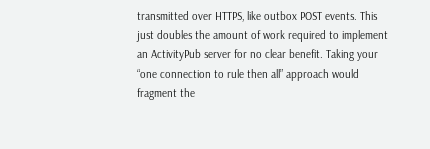transmitted over HTTPS, like outbox POST events. This just doubles the amount of work required to implement an ActivityPub server for no clear benefit. Taking your “one connection to rule then all” approach would fragment the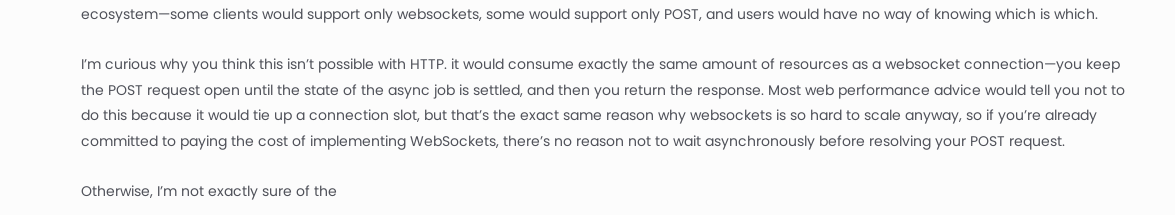ecosystem—some clients would support only websockets, some would support only POST, and users would have no way of knowing which is which.

I’m curious why you think this isn’t possible with HTTP. it would consume exactly the same amount of resources as a websocket connection—you keep the POST request open until the state of the async job is settled, and then you return the response. Most web performance advice would tell you not to do this because it would tie up a connection slot, but that’s the exact same reason why websockets is so hard to scale anyway, so if you’re already committed to paying the cost of implementing WebSockets, there’s no reason not to wait asynchronously before resolving your POST request.

Otherwise, I’m not exactly sure of the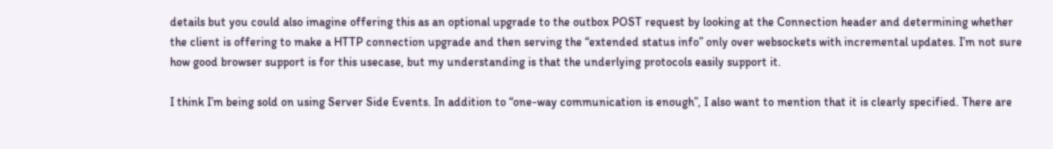details but you could also imagine offering this as an optional upgrade to the outbox POST request by looking at the Connection header and determining whether the client is offering to make a HTTP connection upgrade and then serving the “extended status info” only over websockets with incremental updates. I’m not sure how good browser support is for this usecase, but my understanding is that the underlying protocols easily support it.

I think I’m being sold on using Server Side Events. In addition to “one-way communication is enough”, I also want to mention that it is clearly specified. There are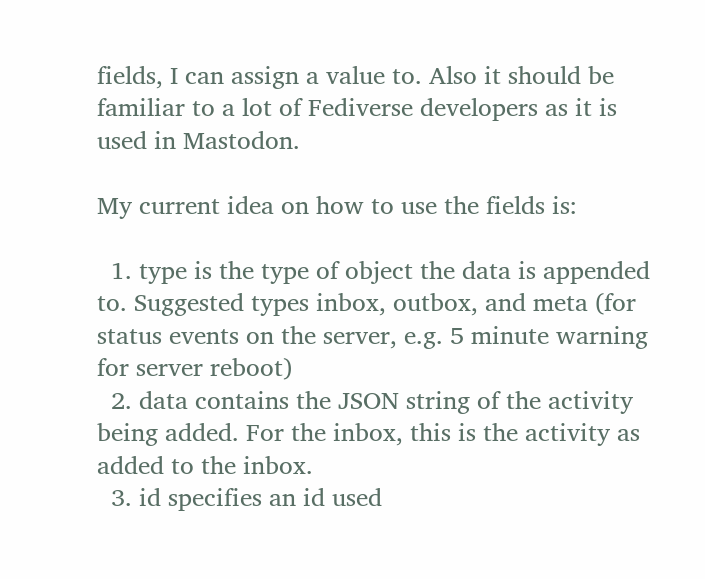fields, I can assign a value to. Also it should be familiar to a lot of Fediverse developers as it is used in Mastodon.

My current idea on how to use the fields is:

  1. type is the type of object the data is appended to. Suggested types inbox, outbox, and meta (for status events on the server, e.g. 5 minute warning for server reboot)
  2. data contains the JSON string of the activity being added. For the inbox, this is the activity as added to the inbox.
  3. id specifies an id used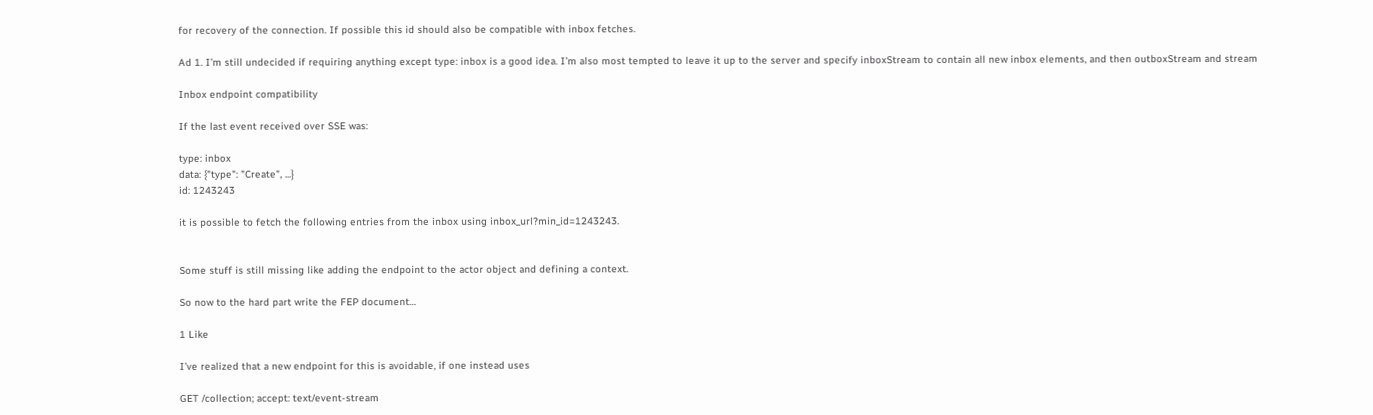for recovery of the connection. If possible this id should also be compatible with inbox fetches.

Ad 1. I’m still undecided if requiring anything except type: inbox is a good idea. I’m also most tempted to leave it up to the server and specify inboxStream to contain all new inbox elements, and then outboxStream and stream

Inbox endpoint compatibility

If the last event received over SSE was:

type: inbox
data: {"type": "Create", ...}
id: 1243243

it is possible to fetch the following entries from the inbox using inbox_url?min_id=1243243.


Some stuff is still missing like adding the endpoint to the actor object and defining a context.

So now to the hard part write the FEP document…

1 Like

I’ve realized that a new endpoint for this is avoidable, if one instead uses

GET /collection; accept: text/event-stream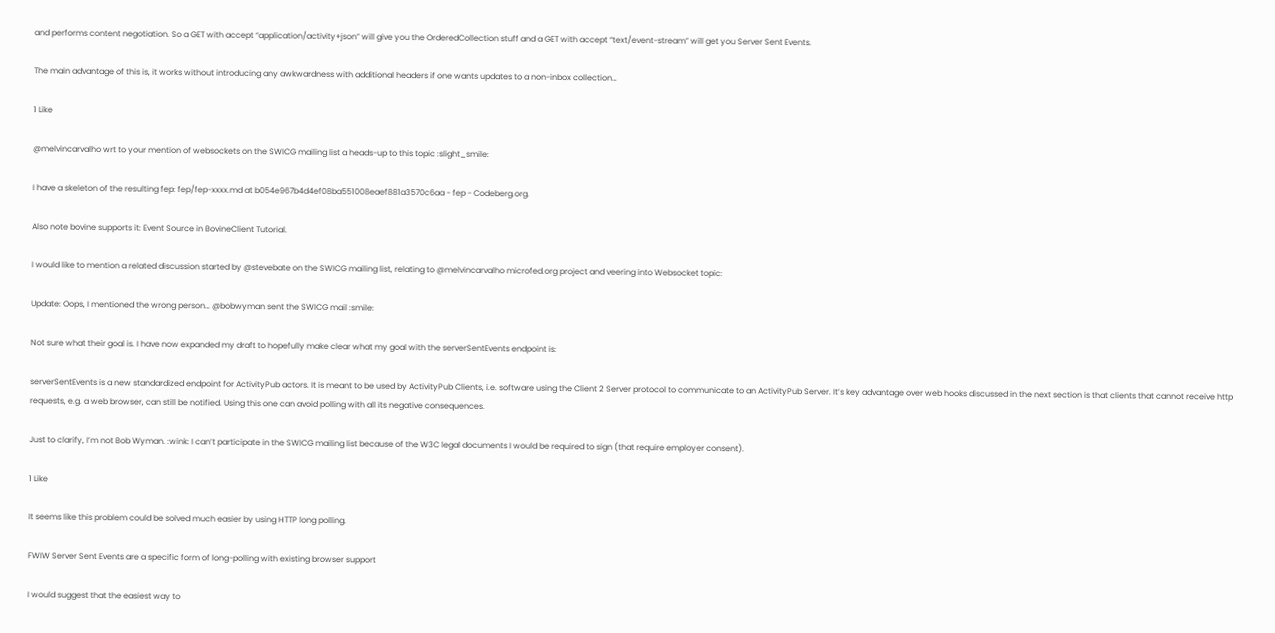and performs content negotiation. So a GET with accept “application/activity+json” will give you the OrderedCollection stuff and a GET with accept “text/event-stream” will get you Server Sent Events.

The main advantage of this is, it works without introducing any awkwardness with additional headers if one wants updates to a non-inbox collection…

1 Like

@melvincarvalho wrt to your mention of websockets on the SWICG mailing list a heads-up to this topic :slight_smile:

I have a skeleton of the resulting fep: fep/fep-xxxx.md at b054e967b4d4ef08ba551008eaef881a3570c6aa - fep - Codeberg.org.

Also note bovine supports it: Event Source in BovineClient Tutorial.

I would like to mention a related discussion started by @stevebate on the SWICG mailing list, relating to @melvincarvalho microfed.org project and veering into Websocket topic:

Update: Oops, I mentioned the wrong person… @bobwyman sent the SWICG mail :smile:

Not sure what their goal is. I have now expanded my draft to hopefully make clear what my goal with the serverSentEvents endpoint is:

serverSentEvents is a new standardized endpoint for ActivityPub actors. It is meant to be used by ActivityPub Clients, i.e. software using the Client 2 Server protocol to communicate to an ActivityPub Server. It’s key advantage over web hooks discussed in the next section is that clients that cannot receive http requests, e.g. a web browser, can still be notified. Using this one can avoid polling with all its negative consequences.

Just to clarify, I’m not Bob Wyman. :wink: I can’t participate in the SWICG mailing list because of the W3C legal documents I would be required to sign (that require employer consent).

1 Like

It seems like this problem could be solved much easier by using HTTP long polling.

FWIW Server Sent Events are a specific form of long-polling with existing browser support

I would suggest that the easiest way to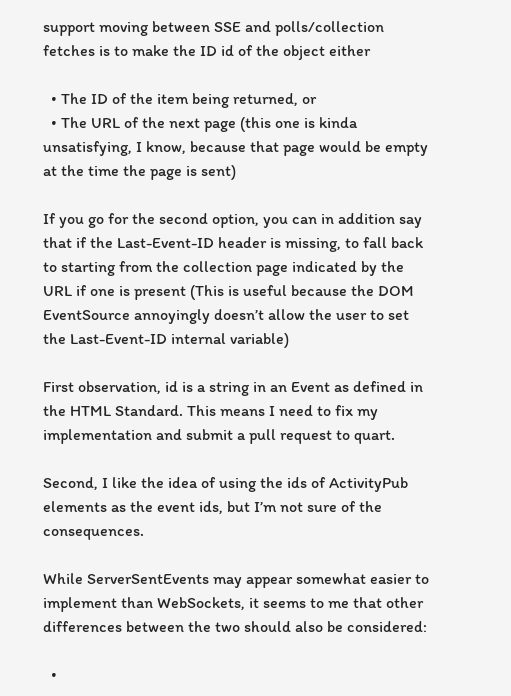support moving between SSE and polls/collection fetches is to make the ID id of the object either

  • The ID of the item being returned, or
  • The URL of the next page (this one is kinda unsatisfying, I know, because that page would be empty at the time the page is sent)

If you go for the second option, you can in addition say that if the Last-Event-ID header is missing, to fall back to starting from the collection page indicated by the URL if one is present (This is useful because the DOM EventSource annoyingly doesn’t allow the user to set the Last-Event-ID internal variable)

First observation, id is a string in an Event as defined in the HTML Standard. This means I need to fix my implementation and submit a pull request to quart.

Second, I like the idea of using the ids of ActivityPub elements as the event ids, but I’m not sure of the consequences.

While ServerSentEvents may appear somewhat easier to implement than WebSockets, it seems to me that other differences between the two should also be considered:

  •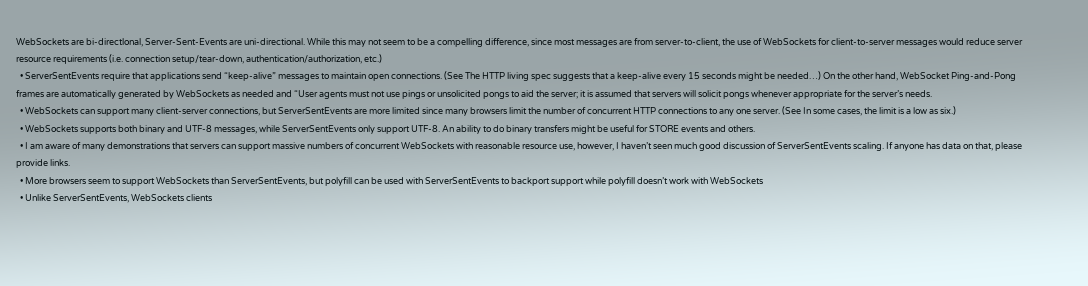WebSockets are bi-directlonal, Server-Sent-Events are uni-directional. While this may not seem to be a compelling difference, since most messages are from server-to-client, the use of WebSockets for client-to-server messages would reduce server resource requirements (i.e. connection setup/tear-down, authentication/authorization, etc.)
  • ServerSentEvents require that applications send “keep-alive” messages to maintain open connections. (See The HTTP living spec suggests that a keep-alive every 15 seconds might be needed…) On the other hand, WebSocket Ping-and-Pong frames are automatically generated by WebSockets as needed and “User agents must not use pings or unsolicited pongs to aid the server; it is assumed that servers will solicit pongs whenever appropriate for the server’s needs.
  • WebSockets can support many client-server connections, but ServerSentEvents are more limited since many browsers limit the number of concurrent HTTP connections to any one server. (See In some cases, the limit is a low as six.)
  • WebSockets supports both binary and UTF-8 messages, while ServerSentEvents only support UTF-8. An ability to do binary transfers might be useful for STORE events and others.
  • I am aware of many demonstrations that servers can support massive numbers of concurrent WebSockets with reasonable resource use, however, I haven’t seen much good discussion of ServerSentEvents scaling. If anyone has data on that, please provide links.
  • More browsers seem to support WebSockets than ServerSentEvents, but polyfill can be used with ServerSentEvents to backport support while polyfill doesn’t work with WebSockets
  • Unlike ServerSentEvents, WebSockets clients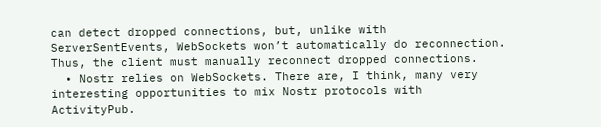can detect dropped connections, but, unlike with ServerSentEvents, WebSockets won’t automatically do reconnection. Thus, the client must manually reconnect dropped connections.
  • Nostr relies on WebSockets. There are, I think, many very interesting opportunities to mix Nostr protocols with ActivityPub.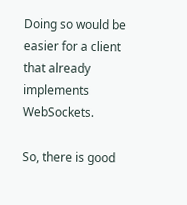Doing so would be easier for a client that already implements WebSockets.

So, there is good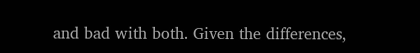and bad with both. Given the differences,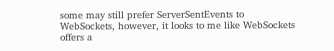some may still prefer ServerSentEvents to WebSockets, however, it looks to me like WebSockets offers a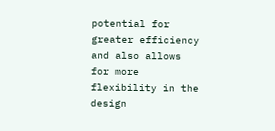potential for greater efficiency and also allows for more flexibility in the design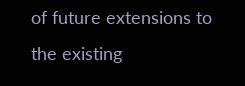of future extensions to the existing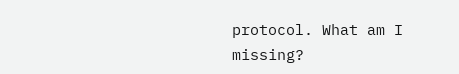protocol. What am I missing?